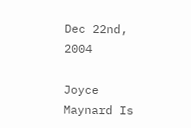Dec 22nd, 2004

Joyce Maynard Is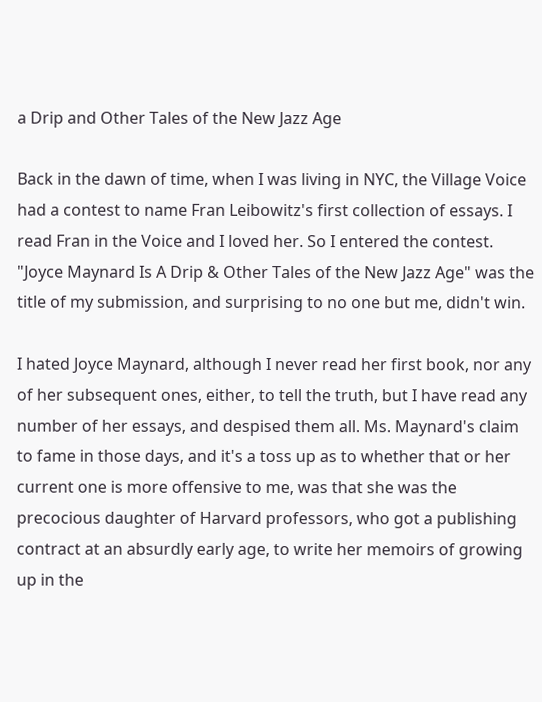a Drip and Other Tales of the New Jazz Age

Back in the dawn of time, when I was living in NYC, the Village Voice had a contest to name Fran Leibowitz's first collection of essays. I read Fran in the Voice and I loved her. So I entered the contest.
"Joyce Maynard Is A Drip & Other Tales of the New Jazz Age" was the title of my submission, and surprising to no one but me, didn't win.

I hated Joyce Maynard, although I never read her first book, nor any of her subsequent ones, either, to tell the truth, but I have read any number of her essays, and despised them all. Ms. Maynard's claim to fame in those days, and it's a toss up as to whether that or her current one is more offensive to me, was that she was the precocious daughter of Harvard professors, who got a publishing contract at an absurdly early age, to write her memoirs of growing up in the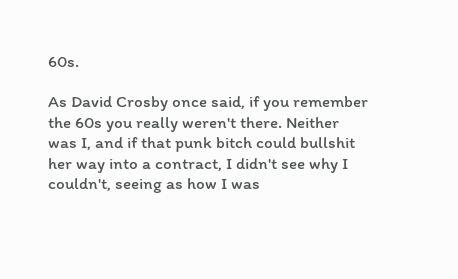60s.

As David Crosby once said, if you remember the 60s you really weren't there. Neither was I, and if that punk bitch could bullshit her way into a contract, I didn't see why I couldn't, seeing as how I was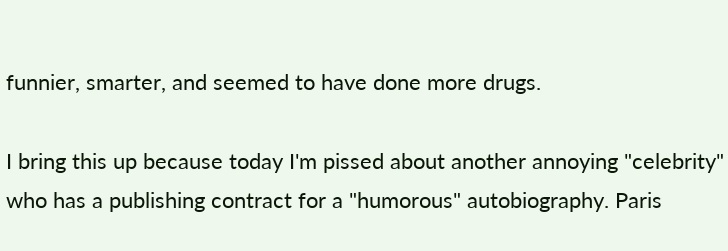funnier, smarter, and seemed to have done more drugs.

I bring this up because today I'm pissed about another annoying "celebrity" who has a publishing contract for a "humorous" autobiography. Paris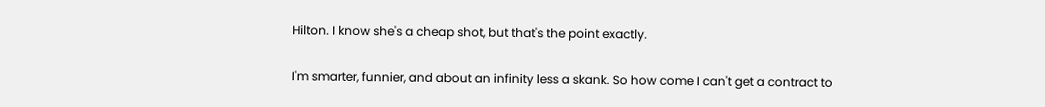Hilton. I know she's a cheap shot, but that's the point exactly.

I'm smarter, funnier, and about an infinity less a skank. So how come I can't get a contract to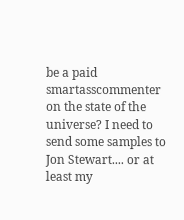be a paid smartasscommenter on the state of the universe? I need to send some samples to Jon Stewart.... or at least my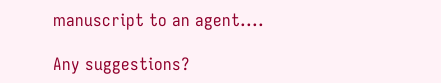manuscript to an agent....

Any suggestions?